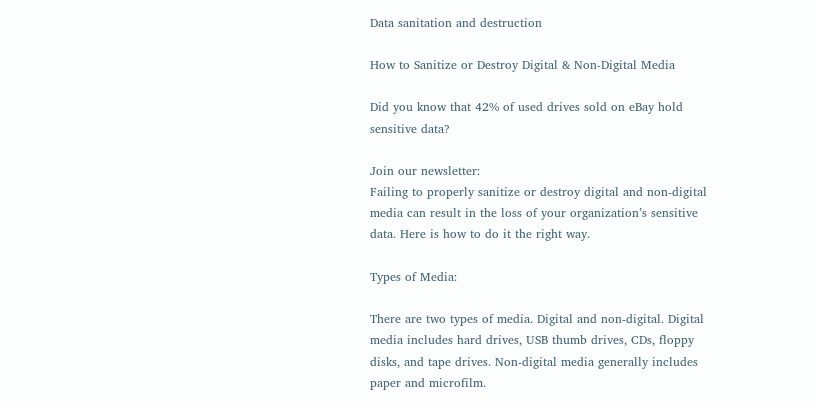Data sanitation and destruction

How to Sanitize or Destroy Digital & Non-Digital Media

Did you know that 42% of used drives sold on eBay hold sensitive data?

Join our newsletter:
Failing to properly sanitize or destroy digital and non-digital media can result in the loss of your organization’s sensitive data. Here is how to do it the right way.

Types of Media:

There are two types of media. Digital and non-digital. Digital media includes hard drives, USB thumb drives, CDs, floppy disks, and tape drives. Non-digital media generally includes paper and microfilm.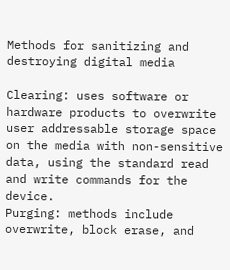Methods for sanitizing and destroying digital media

Clearing: uses software or hardware products to overwrite user addressable storage space on the media with non-sensitive data, using the standard read and write commands for the device.
Purging: methods include overwrite, block erase, and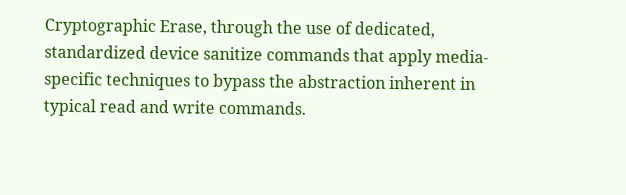Cryptographic Erase, through the use of dedicated, standardized device sanitize commands that apply media-specific techniques to bypass the abstraction inherent in typical read and write commands.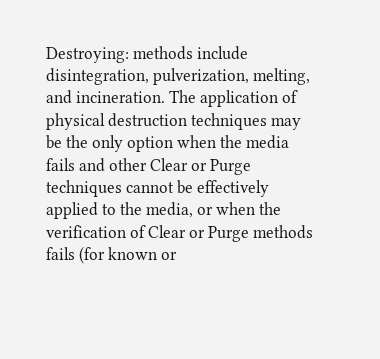Destroying: methods include disintegration, pulverization, melting, and incineration. The application of physical destruction techniques may be the only option when the media fails and other Clear or Purge techniques cannot be effectively applied to the media, or when the verification of Clear or Purge methods fails (for known or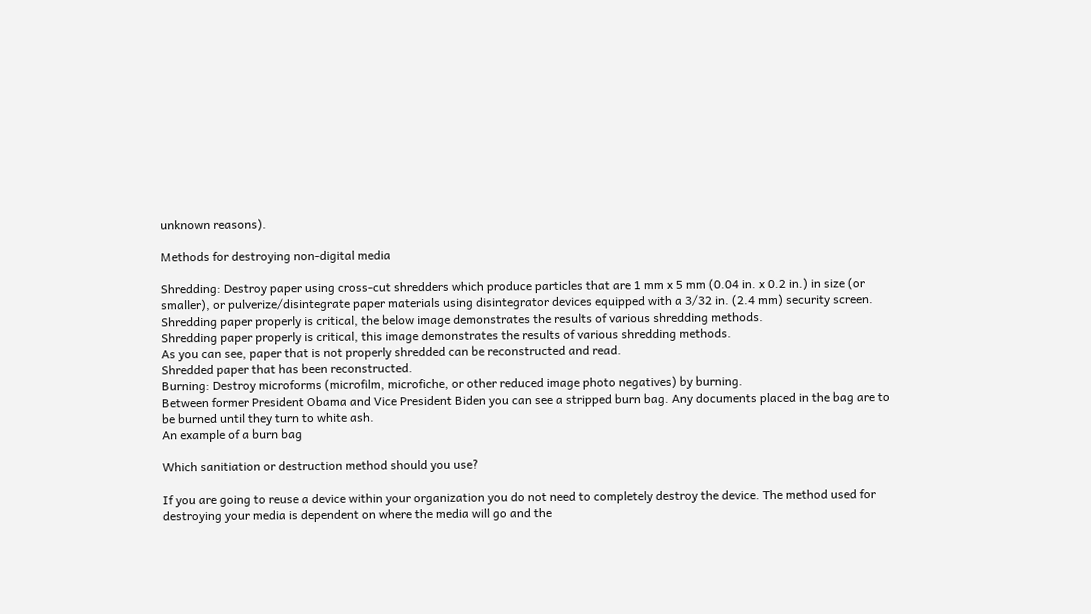unknown reasons).

Methods for destroying non-digital media

Shredding: Destroy paper using cross-cut shredders which produce particles that are 1 mm x 5 mm (0.04 in. x 0.2 in.) in size (or smaller), or pulverize/disintegrate paper materials using disintegrator devices equipped with a 3/32 in. (2.4 mm) security screen.
Shredding paper properly is critical, the below image demonstrates the results of various shredding methods.
Shredding paper properly is critical, this image demonstrates the results of various shredding methods.
As you can see, paper that is not properly shredded can be reconstructed and read.
Shredded paper that has been reconstructed.
Burning: Destroy microforms (microfilm, microfiche, or other reduced image photo negatives) by burning.
Between former President Obama and Vice President Biden you can see a stripped burn bag. Any documents placed in the bag are to be burned until they turn to white ash.
An example of a burn bag

Which sanitiation or destruction method should you use?

If you are going to reuse a device within your organization you do not need to completely destroy the device. The method used for destroying your media is dependent on where the media will go and the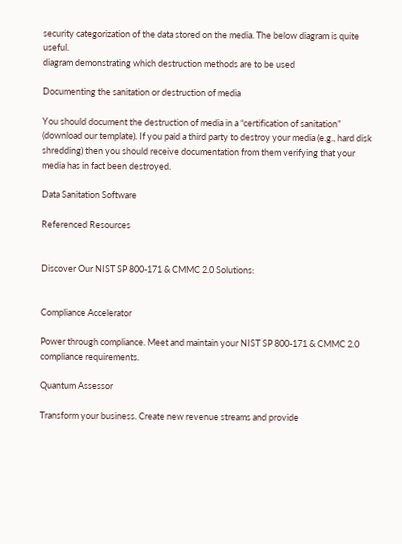security categorization of the data stored on the media. The below diagram is quite useful.
diagram demonstrating which destruction methods are to be used

Documenting the sanitation or destruction of media

You should document the destruction of media in a “certification of sanitation” (download our template). If you paid a third party to destroy your media (e.g., hard disk shredding) then you should receive documentation from them verifying that your media has in fact been destroyed.

Data Sanitation Software

Referenced Resources


Discover Our NIST SP 800-171 & CMMC 2.0 Solutions:


Compliance Accelerator

Power through compliance. Meet and maintain your NIST SP 800-171 & CMMC 2.0 compliance requirements.

Quantum Assessor

Transform your business. Create new revenue streams and provide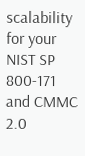scalability for your NIST SP 800-171 and CMMC 2.0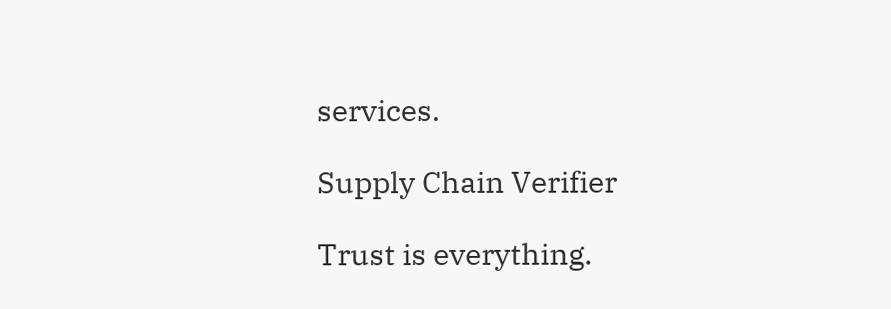services.

Supply Chain Verifier

Trust is everything.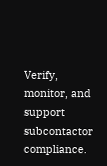Verify, monitor, and support subcontactor compliance.